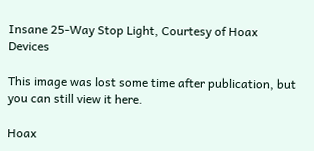Insane 25-Way Stop Light, Courtesy of Hoax Devices

This image was lost some time after publication, but you can still view it here.

Hoax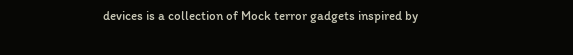devices is a collection of Mock terror gadgets inspired by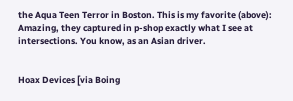the Aqua Teen Terror in Boston. This is my favorite (above): Amazing, they captured in p-shop exactly what I see at intersections. You know, as an Asian driver.


Hoax Devices [via Boing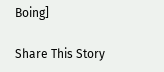Boing]

Share This Story